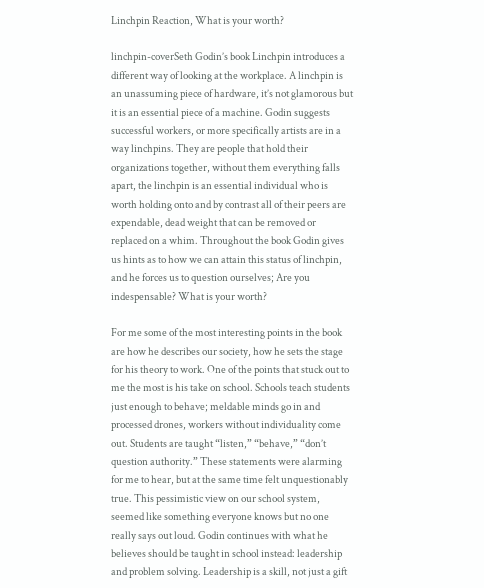Linchpin Reaction, What is your worth?

linchpin-coverSeth Godin’s book Linchpin introduces a different way of looking at the workplace. A linchpin is an unassuming piece of hardware, it’s not glamorous but it is an essential piece of a machine. Godin suggests successful workers, or more specifically artists are in a way linchpins. They are people that hold their organizations together, without them everything falls apart, the linchpin is an essential individual who is worth holding onto and by contrast all of their peers are expendable, dead weight that can be removed or replaced on a whim. Throughout the book Godin gives us hints as to how we can attain this status of linchpin, and he forces us to question ourselves; Are you indespensable? What is your worth?

For me some of the most interesting points in the book are how he describes our society, how he sets the stage for his theory to work. One of the points that stuck out to me the most is his take on school. Schools teach students just enough to behave; meldable minds go in and processed drones, workers without individuality come out. Students are taught “listen,” “behave,” “don’t question authority.” These statements were alarming for me to hear, but at the same time felt unquestionably true. This pessimistic view on our school system, seemed like something everyone knows but no one really says out loud. Godin continues with what he believes should be taught in school instead: leadership and problem solving. Leadership is a skill, not just a gift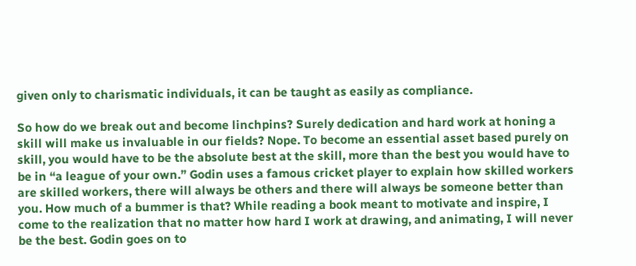given only to charismatic individuals, it can be taught as easily as compliance.

So how do we break out and become linchpins? Surely dedication and hard work at honing a skill will make us invaluable in our fields? Nope. To become an essential asset based purely on skill, you would have to be the absolute best at the skill, more than the best you would have to be in “a league of your own.” Godin uses a famous cricket player to explain how skilled workers are skilled workers, there will always be others and there will always be someone better than you. How much of a bummer is that? While reading a book meant to motivate and inspire, I come to the realization that no matter how hard I work at drawing, and animating, I will never be the best. Godin goes on to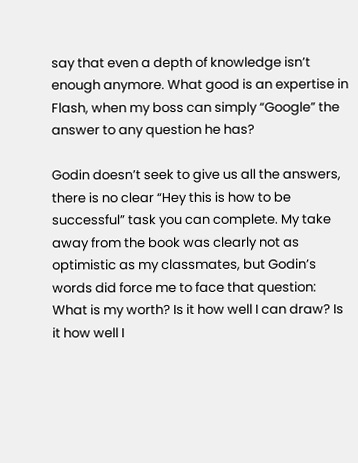say that even a depth of knowledge isn’t enough anymore. What good is an expertise in Flash, when my boss can simply “Google” the answer to any question he has?

Godin doesn’t seek to give us all the answers, there is no clear “Hey this is how to be successful” task you can complete. My take away from the book was clearly not as optimistic as my classmates, but Godin’s words did force me to face that question: What is my worth? Is it how well I can draw? Is it how well I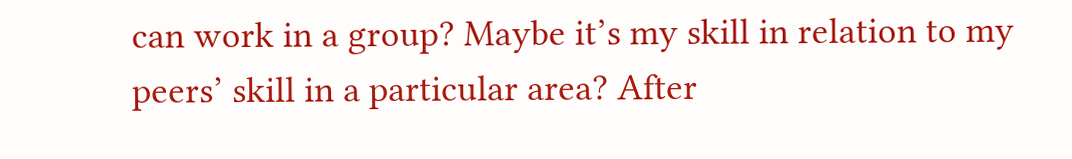can work in a group? Maybe it’s my skill in relation to my peers’ skill in a particular area? After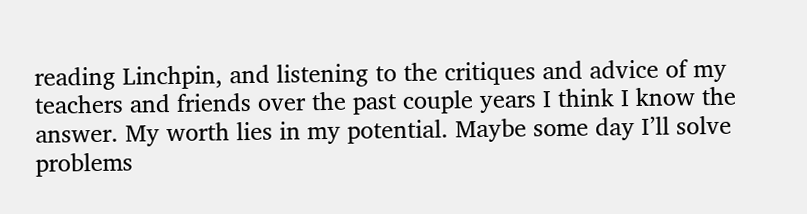reading Linchpin, and listening to the critiques and advice of my teachers and friends over the past couple years I think I know the answer. My worth lies in my potential. Maybe some day I’ll solve problems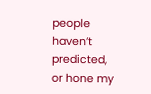people haven’t predicted, or hone my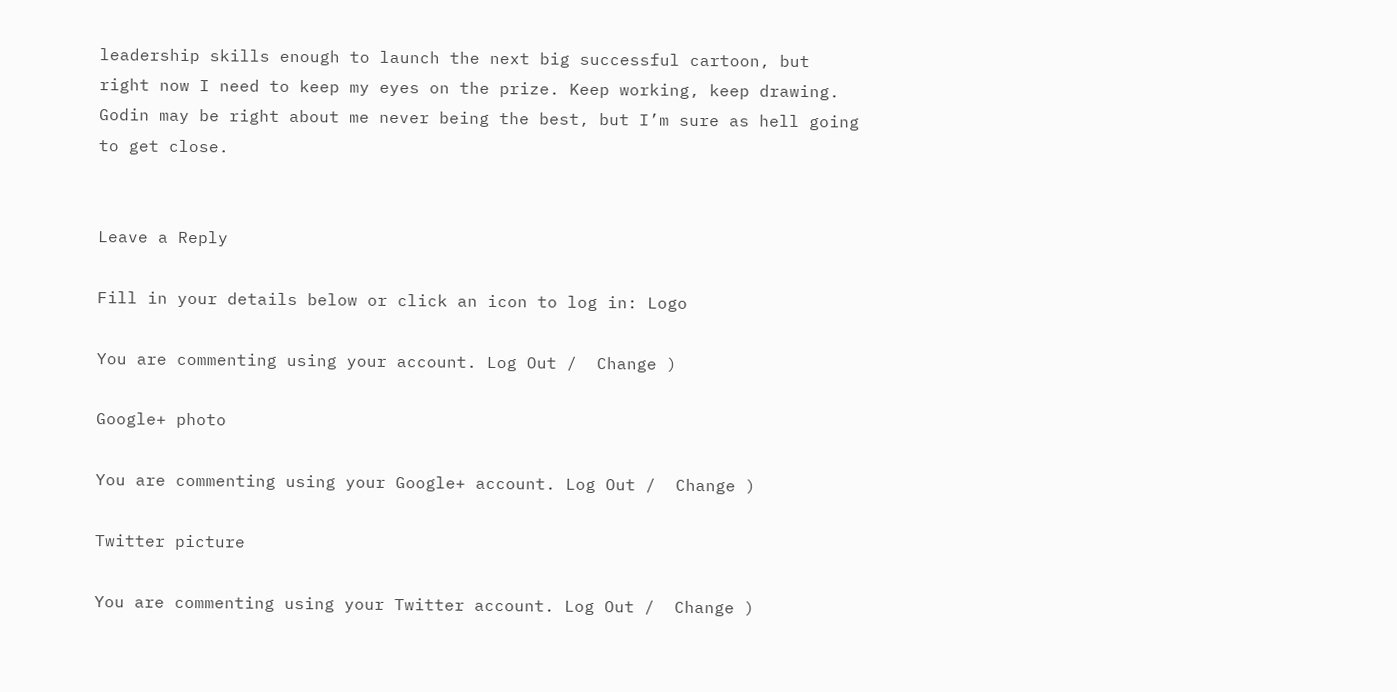leadership skills enough to launch the next big successful cartoon, but right now I need to keep my eyes on the prize. Keep working, keep drawing. Godin may be right about me never being the best, but I’m sure as hell going to get close.


Leave a Reply

Fill in your details below or click an icon to log in: Logo

You are commenting using your account. Log Out /  Change )

Google+ photo

You are commenting using your Google+ account. Log Out /  Change )

Twitter picture

You are commenting using your Twitter account. Log Out /  Change )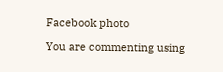Facebook photo

You are commenting using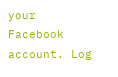your Facebook account. Log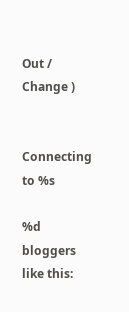Out /  Change )


Connecting to %s

%d bloggers like this: